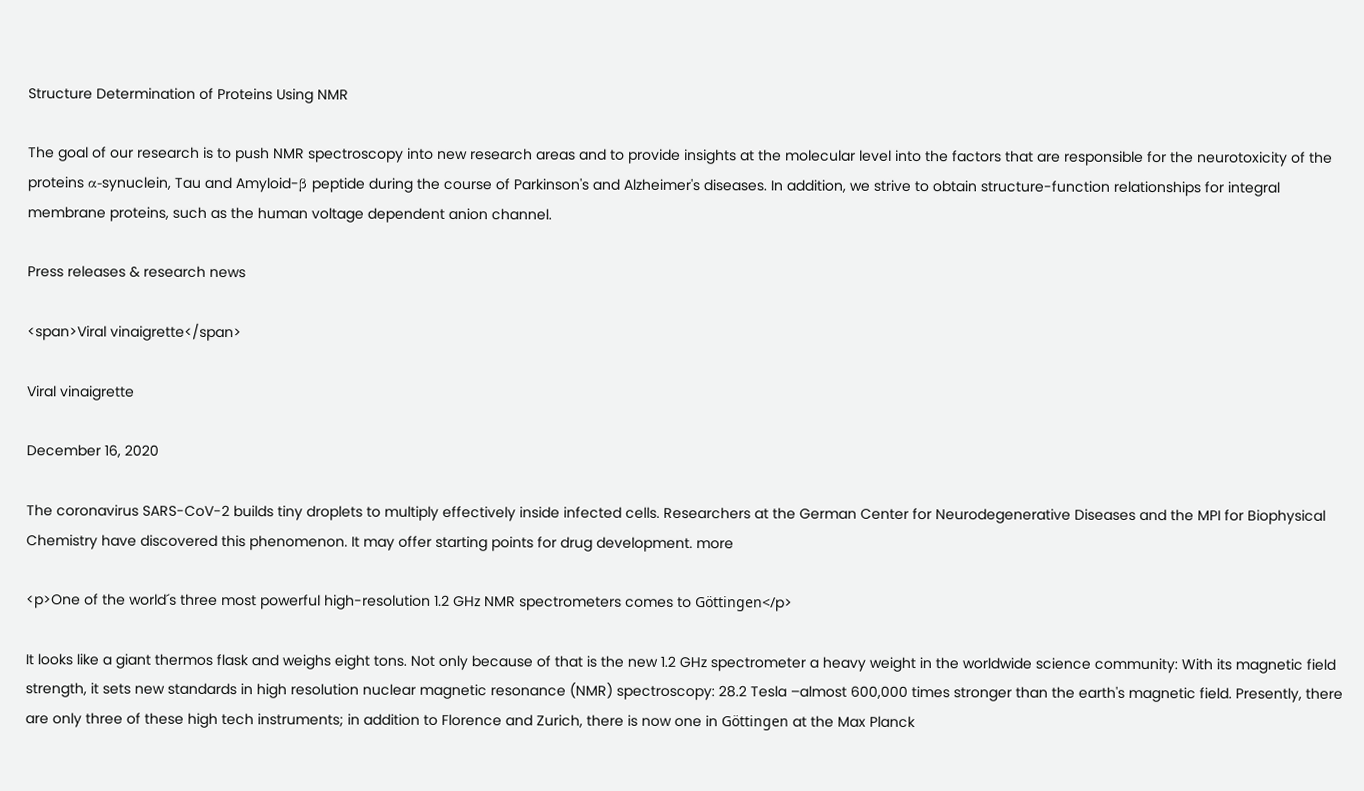Structure Determination of Proteins Using NMR

The goal of our research is to push NMR spectroscopy into new research areas and to provide insights at the molecular level into the factors that are responsible for the neurotoxicity of the proteins α-synuclein, Tau and Amyloid-β peptide during the course of Parkinson's and Alzheimer's diseases. In addition, we strive to obtain structure-function relationships for integral membrane proteins, such as the human voltage dependent anion channel.

Press releases & research news

<span>Viral vinaigrette</span>

Viral vinaigrette

December 16, 2020

The coronavirus SARS-CoV-2 builds tiny droplets to multiply effectively inside infected cells. Researchers at the German Center for Neurodegenerative Diseases and the MPI for Biophysical Chemistry have discovered this phenomenon. It may offer starting points for drug development. more

<p>One of the world´s three most powerful high-resolution 1.2 GHz NMR spectrometers comes to Göttingen</p>

It looks like a giant thermos flask and weighs eight tons. Not only because of that is the new 1.2 GHz spectrometer a heavy weight in the worldwide science community: With its magnetic field strength, it sets new standards in high resolution nuclear magnetic resonance (NMR) spectroscopy: 28.2 Tesla –almost 600,000 times stronger than the earth's magnetic field. Presently, there are only three of these high tech instruments; in addition to Florence and Zurich, there is now one in Göttingen at the Max Planck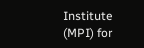Institute (MPI) for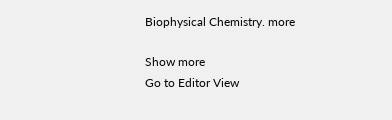Biophysical Chemistry. more

Show more
Go to Editor View